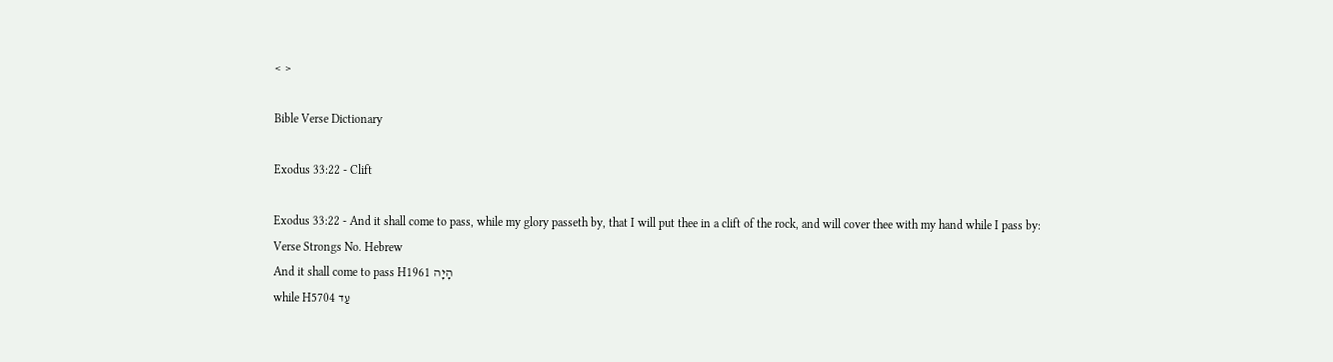< >

Bible Verse Dictionary

Exodus 33:22 - Clift

Exodus 33:22 - And it shall come to pass, while my glory passeth by, that I will put thee in a clift of the rock, and will cover thee with my hand while I pass by:
Verse Strongs No. Hebrew
And it shall come to pass H1961 הָיָה
while H5704 עַד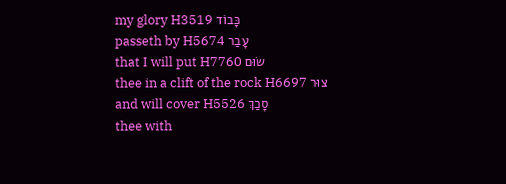my glory H3519 כָּבוֹד
passeth by H5674 עָבַר
that I will put H7760 שׂוּם
thee in a clift of the rock H6697 צוּר
and will cover H5526 סָכַךְ
thee with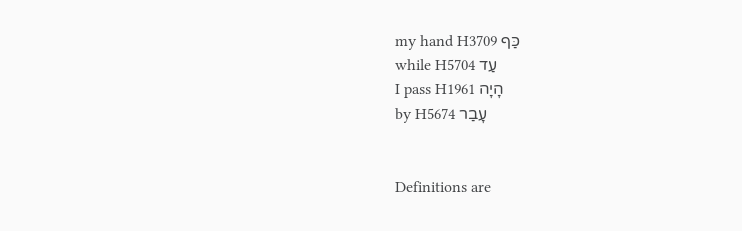my hand H3709 כַּף
while H5704 עַד
I pass H1961 הָיָה
by H5674 עָבַר


Definitions are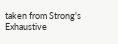taken from Strong's Exhaustive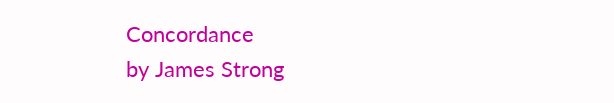Concordance
by James Strong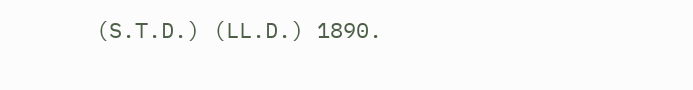(S.T.D.) (LL.D.) 1890.